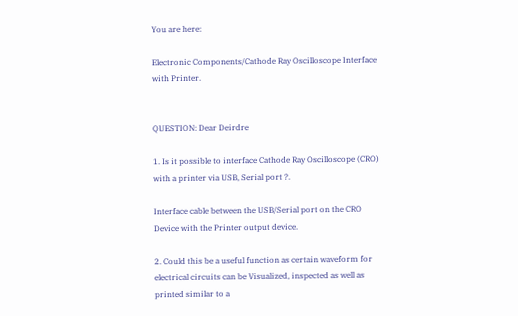You are here:

Electronic Components/Cathode Ray Oscilloscope Interface with Printer.


QUESTION: Dear Deirdre

1. Is it possible to interface Cathode Ray Oscilloscope (CRO) with a printer via USB, Serial port ?.

Interface cable between the USB/Serial port on the CRO Device with the Printer output device.

2. Could this be a useful function as certain waveform for electrical circuits can be Visualized, inspected as well as printed similar to a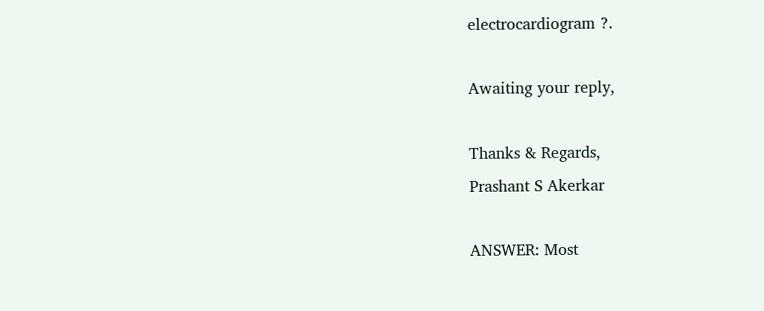electrocardiogram ?.

Awaiting your reply,

Thanks & Regards,
Prashant S Akerkar

ANSWER: Most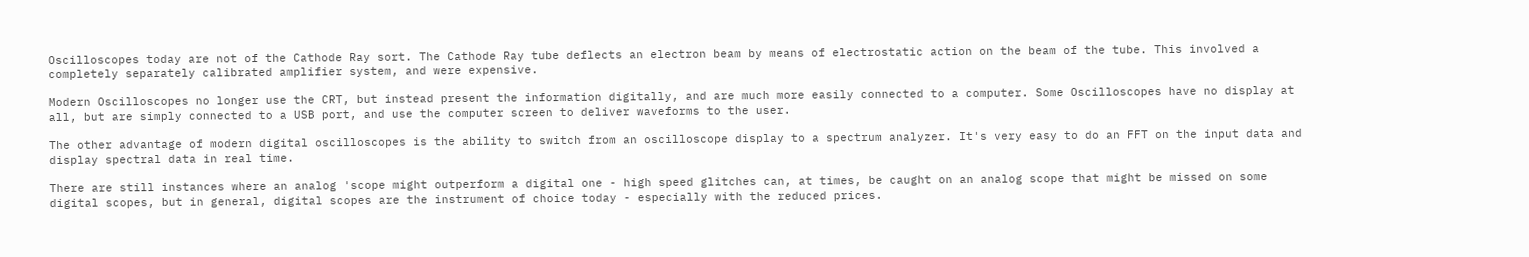Oscilloscopes today are not of the Cathode Ray sort. The Cathode Ray tube deflects an electron beam by means of electrostatic action on the beam of the tube. This involved a completely separately calibrated amplifier system, and were expensive.

Modern Oscilloscopes no longer use the CRT, but instead present the information digitally, and are much more easily connected to a computer. Some Oscilloscopes have no display at all, but are simply connected to a USB port, and use the computer screen to deliver waveforms to the user.

The other advantage of modern digital oscilloscopes is the ability to switch from an oscilloscope display to a spectrum analyzer. It's very easy to do an FFT on the input data and display spectral data in real time.

There are still instances where an analog 'scope might outperform a digital one - high speed glitches can, at times, be caught on an analog scope that might be missed on some digital scopes, but in general, digital scopes are the instrument of choice today - especially with the reduced prices.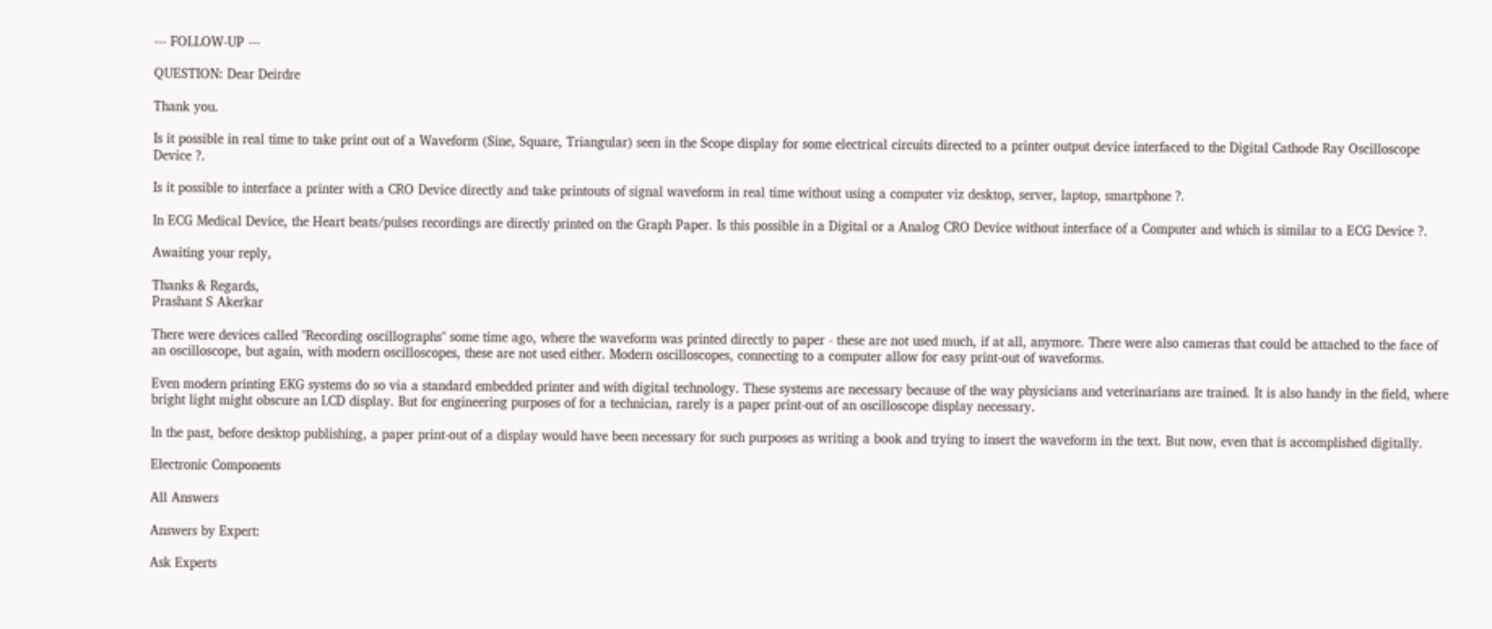--- FOLLOW-UP ---

QUESTION: Dear Deirdre

Thank you.

Is it possible in real time to take print out of a Waveform (Sine, Square, Triangular) seen in the Scope display for some electrical circuits directed to a printer output device interfaced to the Digital Cathode Ray Oscilloscope Device ?.

Is it possible to interface a printer with a CRO Device directly and take printouts of signal waveform in real time without using a computer viz desktop, server, laptop, smartphone ?.

In ECG Medical Device, the Heart beats/pulses recordings are directly printed on the Graph Paper. Is this possible in a Digital or a Analog CRO Device without interface of a Computer and which is similar to a ECG Device ?.

Awaiting your reply,

Thanks & Regards,
Prashant S Akerkar

There were devices called "Recording oscillographs" some time ago, where the waveform was printed directly to paper - these are not used much, if at all, anymore. There were also cameras that could be attached to the face of an oscilloscope, but again, with modern oscilloscopes, these are not used either. Modern oscilloscopes, connecting to a computer allow for easy print-out of waveforms.

Even modern printing EKG systems do so via a standard embedded printer and with digital technology. These systems are necessary because of the way physicians and veterinarians are trained. It is also handy in the field, where bright light might obscure an LCD display. But for engineering purposes of for a technician, rarely is a paper print-out of an oscilloscope display necessary.

In the past, before desktop publishing, a paper print-out of a display would have been necessary for such purposes as writing a book and trying to insert the waveform in the text. But now, even that is accomplished digitally.

Electronic Components

All Answers

Answers by Expert:

Ask Experts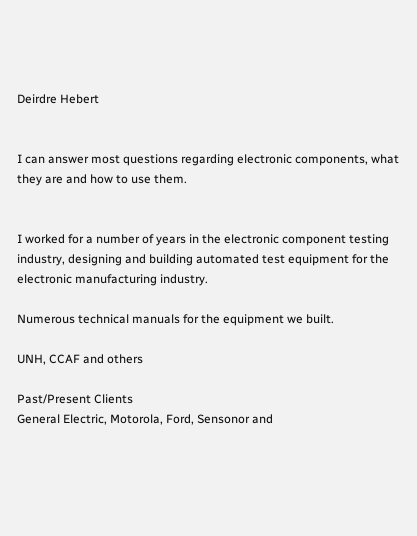Deirdre Hebert


I can answer most questions regarding electronic components, what they are and how to use them.


I worked for a number of years in the electronic component testing industry, designing and building automated test equipment for the electronic manufacturing industry.

Numerous technical manuals for the equipment we built.

UNH, CCAF and others

Past/Present Clients
General Electric, Motorola, Ford, Sensonor and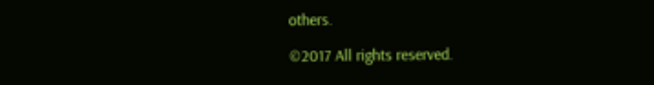others.

©2017 All rights reserved.